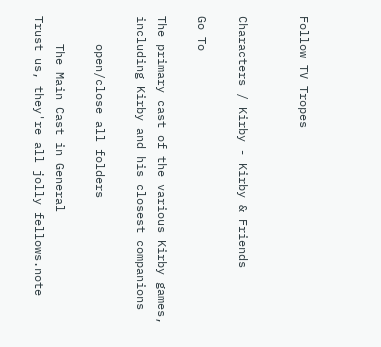Follow TV Tropes


Characters / Kirby - Kirby & Friends

Go To

The primary cast of the various Kirby games, including Kirby and his closest companions

    open/close all folders

    The Main Cast in General
Trust us, they're all jolly fellows.note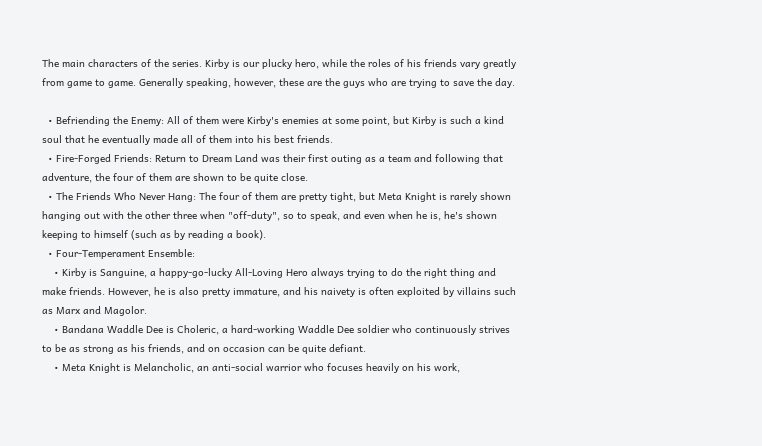The main characters of the series. Kirby is our plucky hero, while the roles of his friends vary greatly from game to game. Generally speaking, however, these are the guys who are trying to save the day.

  • Befriending the Enemy: All of them were Kirby's enemies at some point, but Kirby is such a kind soul that he eventually made all of them into his best friends.
  • Fire-Forged Friends: Return to Dream Land was their first outing as a team and following that adventure, the four of them are shown to be quite close.
  • The Friends Who Never Hang: The four of them are pretty tight, but Meta Knight is rarely shown hanging out with the other three when "off-duty", so to speak, and even when he is, he's shown keeping to himself (such as by reading a book).
  • Four-Temperament Ensemble:
    • Kirby is Sanguine, a happy-go-lucky All-Loving Hero always trying to do the right thing and make friends. However, he is also pretty immature, and his naivety is often exploited by villains such as Marx and Magolor.
    • Bandana Waddle Dee is Choleric, a hard-working Waddle Dee soldier who continuously strives to be as strong as his friends, and on occasion can be quite defiant.
    • Meta Knight is Melancholic, an anti-social warrior who focuses heavily on his work,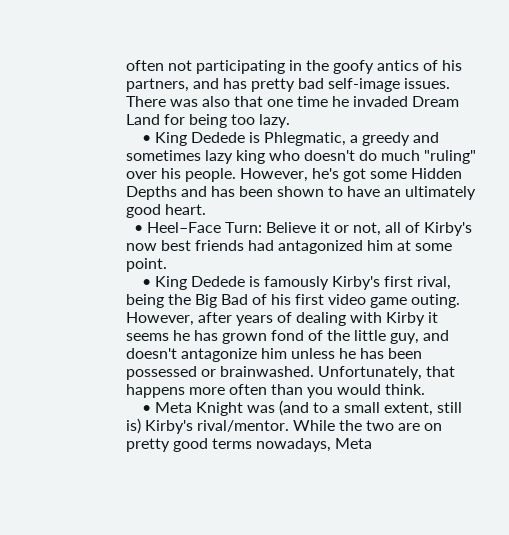often not participating in the goofy antics of his partners, and has pretty bad self-image issues. There was also that one time he invaded Dream Land for being too lazy.
    • King Dedede is Phlegmatic, a greedy and sometimes lazy king who doesn't do much "ruling" over his people. However, he's got some Hidden Depths and has been shown to have an ultimately good heart.
  • Heel–Face Turn: Believe it or not, all of Kirby's now best friends had antagonized him at some point.
    • King Dedede is famously Kirby's first rival, being the Big Bad of his first video game outing. However, after years of dealing with Kirby it seems he has grown fond of the little guy, and doesn't antagonize him unless he has been possessed or brainwashed. Unfortunately, that happens more often than you would think.
    • Meta Knight was (and to a small extent, still is) Kirby's rival/mentor. While the two are on pretty good terms nowadays, Meta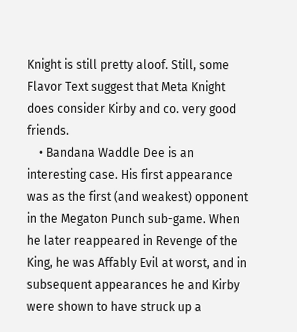Knight is still pretty aloof. Still, some Flavor Text suggest that Meta Knight does consider Kirby and co. very good friends.
    • Bandana Waddle Dee is an interesting case. His first appearance was as the first (and weakest) opponent in the Megaton Punch sub-game. When he later reappeared in Revenge of the King, he was Affably Evil at worst, and in subsequent appearances he and Kirby were shown to have struck up a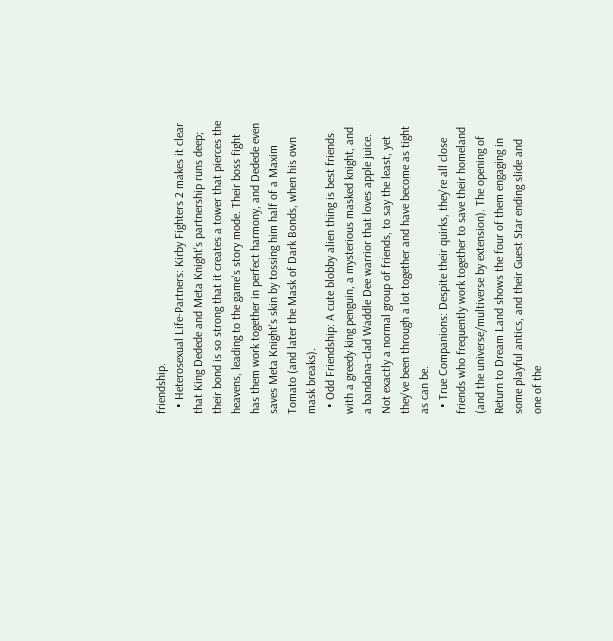friendship.
  • Heterosexual Life-Partners: Kirby Fighters 2 makes it clear that King Dedede and Meta Knight's partnership runs deep; their bond is so strong that it creates a tower that pierces the heavens, leading to the game's story mode. Their boss fight has them work together in perfect harmony, and Dedede even saves Meta Knight's skin by tossing him half of a Maxim Tomato (and later the Mask of Dark Bonds, when his own mask breaks).
  • Odd Friendship: A cute blobby alien thing is best friends with a greedy king penguin, a mysterious masked knight, and a bandana-clad Waddle Dee warrior that loves apple juice. Not exactly a normal group of friends, to say the least, yet they've been through a lot together and have become as tight as can be.
  • True Companions: Despite their quirks, they're all close friends who frequently work together to save their homeland (and the universe/multiverse by extension). The opening of Return to Dream Land shows the four of them engaging in some playful antics, and their Guest Star ending slide and one of the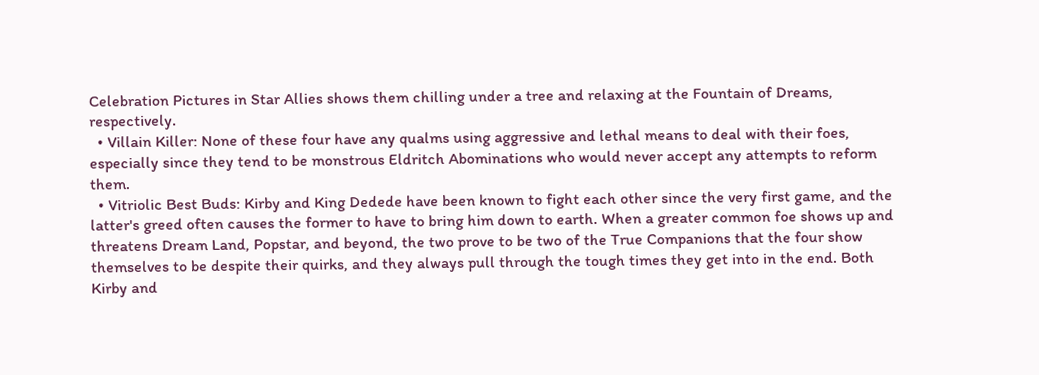Celebration Pictures in Star Allies shows them chilling under a tree and relaxing at the Fountain of Dreams, respectively.
  • Villain Killer: None of these four have any qualms using aggressive and lethal means to deal with their foes, especially since they tend to be monstrous Eldritch Abominations who would never accept any attempts to reform them.
  • Vitriolic Best Buds: Kirby and King Dedede have been known to fight each other since the very first game, and the latter's greed often causes the former to have to bring him down to earth. When a greater common foe shows up and threatens Dream Land, Popstar, and beyond, the two prove to be two of the True Companions that the four show themselves to be despite their quirks, and they always pull through the tough times they get into in the end. Both Kirby and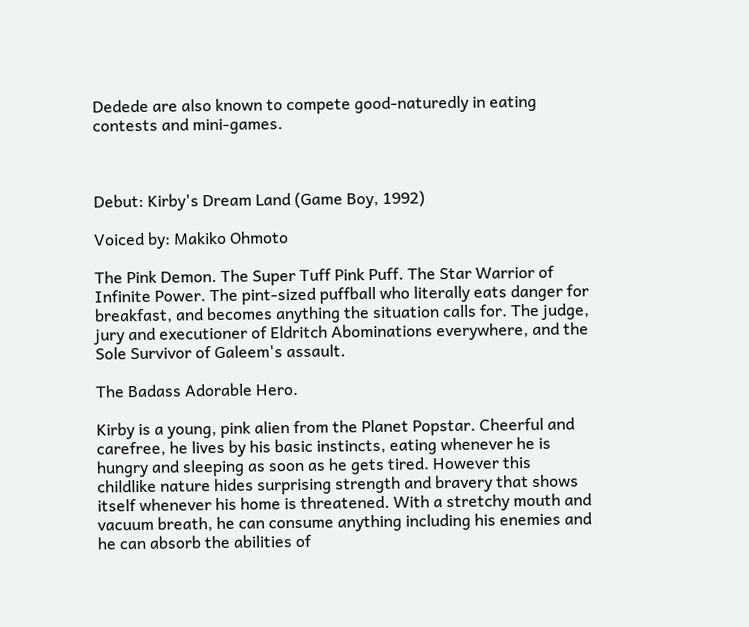Dedede are also known to compete good-naturedly in eating contests and mini-games.



Debut: Kirby's Dream Land (Game Boy, 1992)

Voiced by: Makiko Ohmoto

The Pink Demon. The Super Tuff Pink Puff. The Star Warrior of Infinite Power. The pint-sized puffball who literally eats danger for breakfast, and becomes anything the situation calls for. The judge, jury and executioner of Eldritch Abominations everywhere, and the Sole Survivor of Galeem's assault.

The Badass Adorable Hero.

Kirby is a young, pink alien from the Planet Popstar. Cheerful and carefree, he lives by his basic instincts, eating whenever he is hungry and sleeping as soon as he gets tired. However this childlike nature hides surprising strength and bravery that shows itself whenever his home is threatened. With a stretchy mouth and vacuum breath, he can consume anything including his enemies and he can absorb the abilities of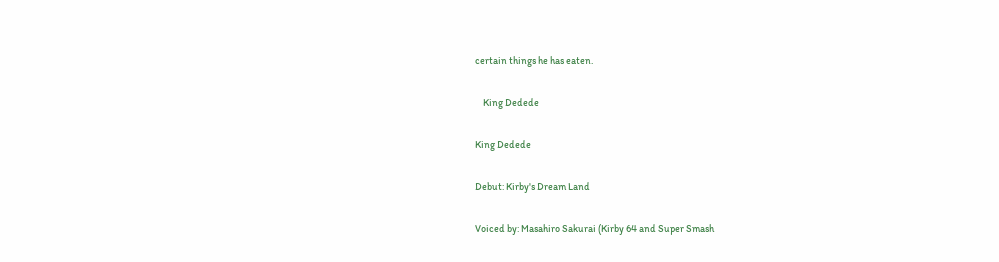certain things he has eaten.

    King Dedede

King Dedede

Debut: Kirby's Dream Land

Voiced by: Masahiro Sakurai (Kirby 64 and Super Smash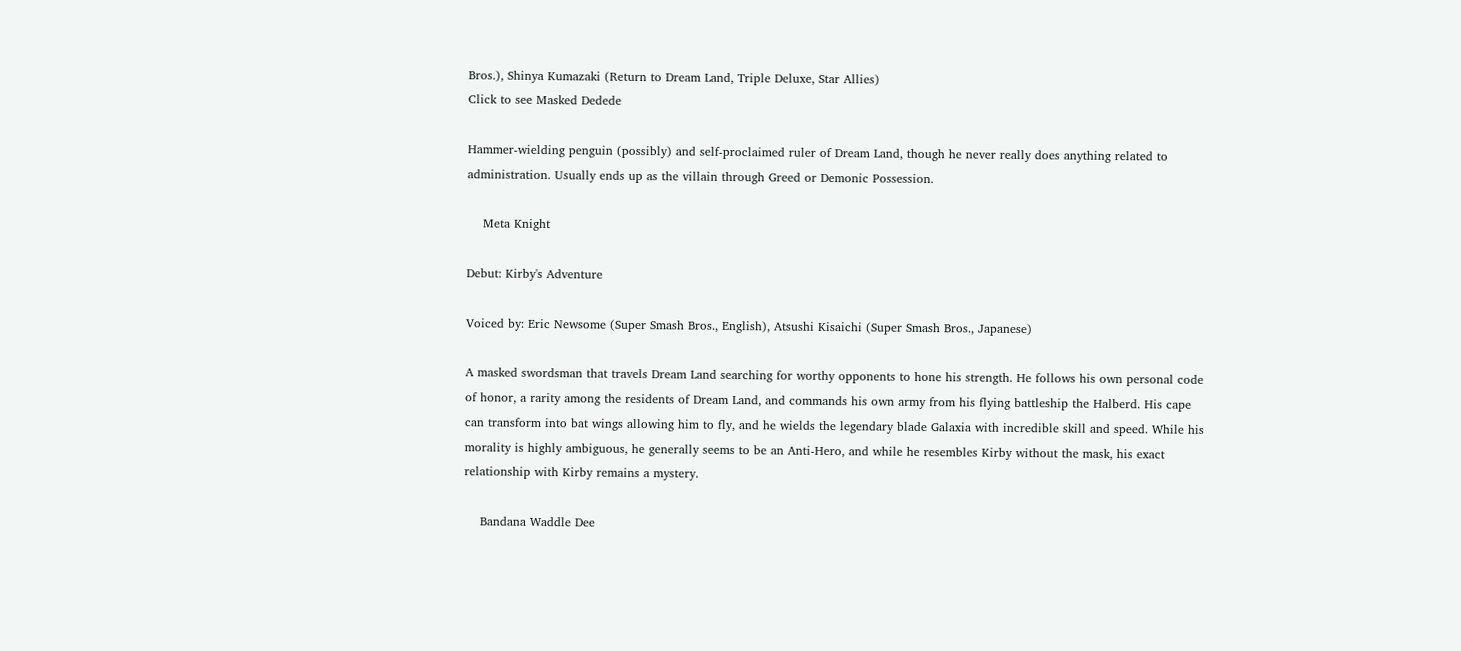Bros.), Shinya Kumazaki (Return to Dream Land, Triple Deluxe, Star Allies)
Click to see Masked Dedede

Hammer-wielding penguin (possibly) and self-proclaimed ruler of Dream Land, though he never really does anything related to administration. Usually ends up as the villain through Greed or Demonic Possession.

    Meta Knight

Debut: Kirby's Adventure

Voiced by: Eric Newsome (Super Smash Bros., English), Atsushi Kisaichi (Super Smash Bros., Japanese)

A masked swordsman that travels Dream Land searching for worthy opponents to hone his strength. He follows his own personal code of honor, a rarity among the residents of Dream Land, and commands his own army from his flying battleship the Halberd. His cape can transform into bat wings allowing him to fly, and he wields the legendary blade Galaxia with incredible skill and speed. While his morality is highly ambiguous, he generally seems to be an Anti-Hero, and while he resembles Kirby without the mask, his exact relationship with Kirby remains a mystery.

    Bandana Waddle Dee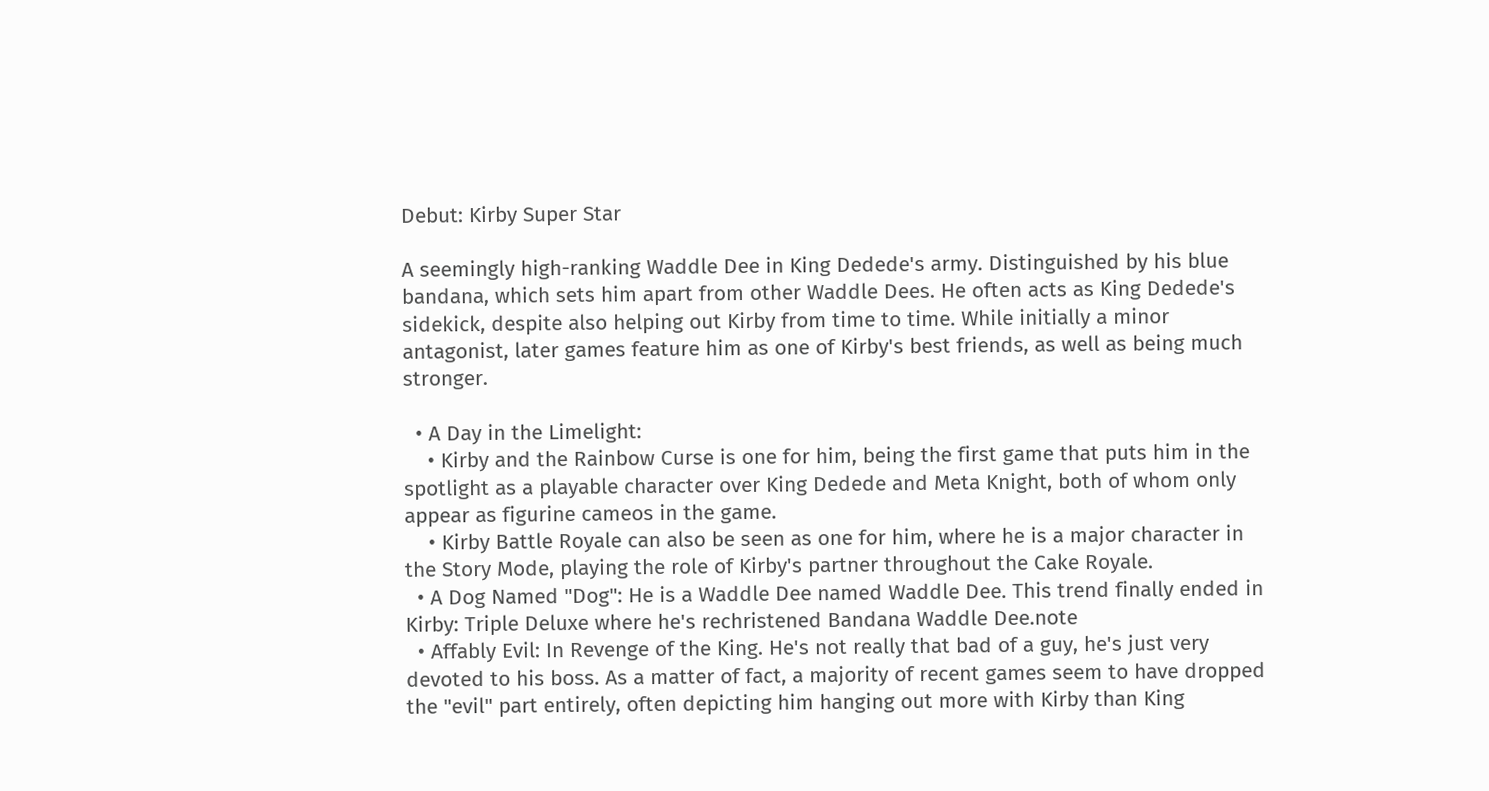Debut: Kirby Super Star

A seemingly high-ranking Waddle Dee in King Dedede's army. Distinguished by his blue bandana, which sets him apart from other Waddle Dees. He often acts as King Dedede's sidekick, despite also helping out Kirby from time to time. While initially a minor antagonist, later games feature him as one of Kirby's best friends, as well as being much stronger.

  • A Day in the Limelight:
    • Kirby and the Rainbow Curse is one for him, being the first game that puts him in the spotlight as a playable character over King Dedede and Meta Knight, both of whom only appear as figurine cameos in the game.
    • Kirby Battle Royale can also be seen as one for him, where he is a major character in the Story Mode, playing the role of Kirby's partner throughout the Cake Royale.
  • A Dog Named "Dog": He is a Waddle Dee named Waddle Dee. This trend finally ended in Kirby: Triple Deluxe where he's rechristened Bandana Waddle Dee.note
  • Affably Evil: In Revenge of the King. He's not really that bad of a guy, he's just very devoted to his boss. As a matter of fact, a majority of recent games seem to have dropped the "evil" part entirely, often depicting him hanging out more with Kirby than King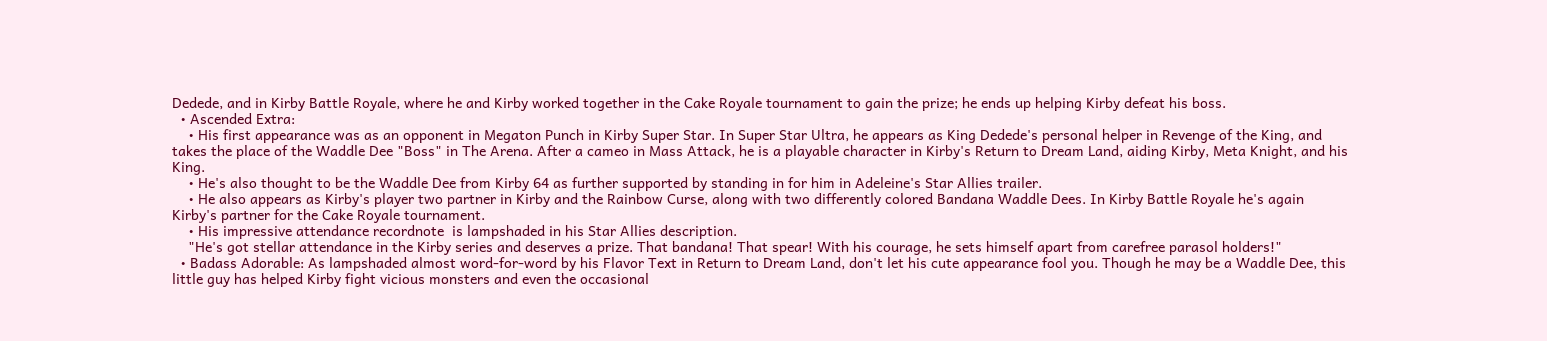Dedede, and in Kirby Battle Royale, where he and Kirby worked together in the Cake Royale tournament to gain the prize; he ends up helping Kirby defeat his boss.
  • Ascended Extra:
    • His first appearance was as an opponent in Megaton Punch in Kirby Super Star. In Super Star Ultra, he appears as King Dedede's personal helper in Revenge of the King, and takes the place of the Waddle Dee "Boss" in The Arena. After a cameo in Mass Attack, he is a playable character in Kirby's Return to Dream Land, aiding Kirby, Meta Knight, and his King.
    • He's also thought to be the Waddle Dee from Kirby 64 as further supported by standing in for him in Adeleine's Star Allies trailer.
    • He also appears as Kirby's player two partner in Kirby and the Rainbow Curse, along with two differently colored Bandana Waddle Dees. In Kirby Battle Royale he's again Kirby's partner for the Cake Royale tournament.
    • His impressive attendance recordnote  is lampshaded in his Star Allies description.
    "He's got stellar attendance in the Kirby series and deserves a prize. That bandana! That spear! With his courage, he sets himself apart from carefree parasol holders!"
  • Badass Adorable: As lampshaded almost word-for-word by his Flavor Text in Return to Dream Land, don't let his cute appearance fool you. Though he may be a Waddle Dee, this little guy has helped Kirby fight vicious monsters and even the occasional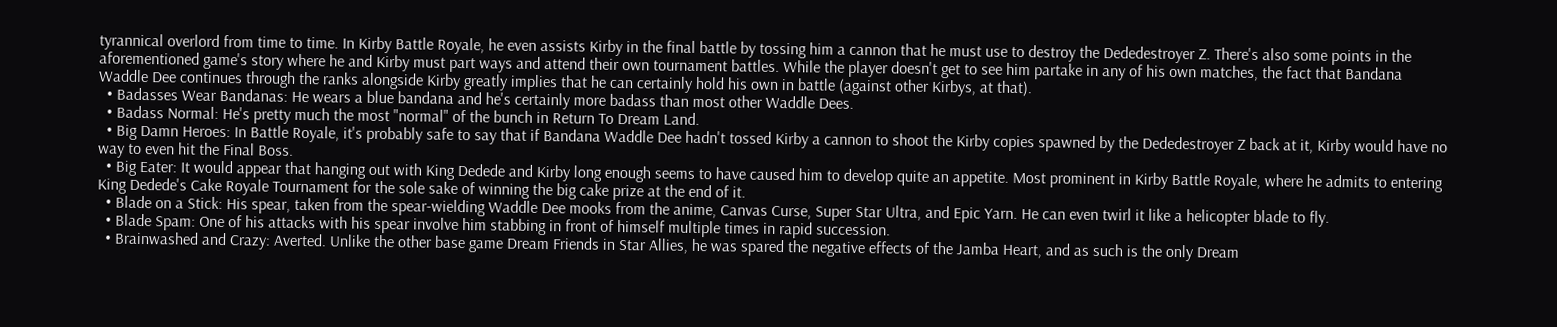tyrannical overlord from time to time. In Kirby Battle Royale, he even assists Kirby in the final battle by tossing him a cannon that he must use to destroy the Dededestroyer Z. There's also some points in the aforementioned game's story where he and Kirby must part ways and attend their own tournament battles. While the player doesn't get to see him partake in any of his own matches, the fact that Bandana Waddle Dee continues through the ranks alongside Kirby greatly implies that he can certainly hold his own in battle (against other Kirbys, at that).
  • Badasses Wear Bandanas: He wears a blue bandana and he's certainly more badass than most other Waddle Dees.
  • Badass Normal: He's pretty much the most "normal" of the bunch in Return To Dream Land.
  • Big Damn Heroes: In Battle Royale, it's probably safe to say that if Bandana Waddle Dee hadn't tossed Kirby a cannon to shoot the Kirby copies spawned by the Dededestroyer Z back at it, Kirby would have no way to even hit the Final Boss.
  • Big Eater: It would appear that hanging out with King Dedede and Kirby long enough seems to have caused him to develop quite an appetite. Most prominent in Kirby Battle Royale, where he admits to entering King Dedede's Cake Royale Tournament for the sole sake of winning the big cake prize at the end of it.
  • Blade on a Stick: His spear, taken from the spear-wielding Waddle Dee mooks from the anime, Canvas Curse, Super Star Ultra, and Epic Yarn. He can even twirl it like a helicopter blade to fly.
  • Blade Spam: One of his attacks with his spear involve him stabbing in front of himself multiple times in rapid succession.
  • Brainwashed and Crazy: Averted. Unlike the other base game Dream Friends in Star Allies, he was spared the negative effects of the Jamba Heart, and as such is the only Dream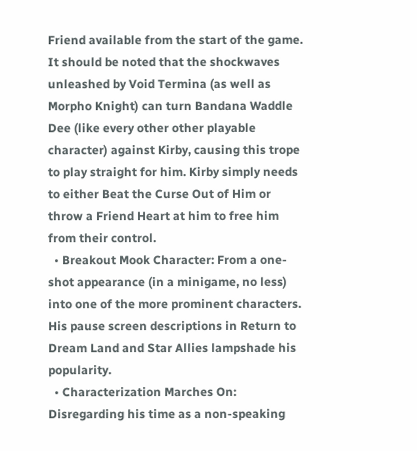Friend available from the start of the game. It should be noted that the shockwaves unleashed by Void Termina (as well as Morpho Knight) can turn Bandana Waddle Dee (like every other other playable character) against Kirby, causing this trope to play straight for him. Kirby simply needs to either Beat the Curse Out of Him or throw a Friend Heart at him to free him from their control.
  • Breakout Mook Character: From a one-shot appearance (in a minigame, no less) into one of the more prominent characters. His pause screen descriptions in Return to Dream Land and Star Allies lampshade his popularity.
  • Characterization Marches On: Disregarding his time as a non-speaking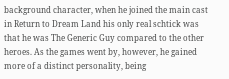background character, when he joined the main cast in Return to Dream Land his only real schtick was that he was The Generic Guy compared to the other heroes. As the games went by, however, he gained more of a distinct personality, being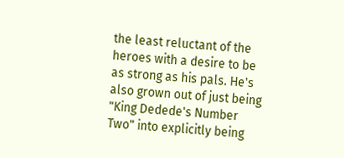the least reluctant of the heroes with a desire to be as strong as his pals. He's also grown out of just being "King Dedede's Number Two" into explicitly being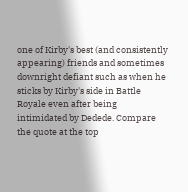one of Kirby's best (and consistently appearing) friends and sometimes downright defiant such as when he sticks by Kirby's side in Battle Royale even after being intimidated by Dedede. Compare the quote at the top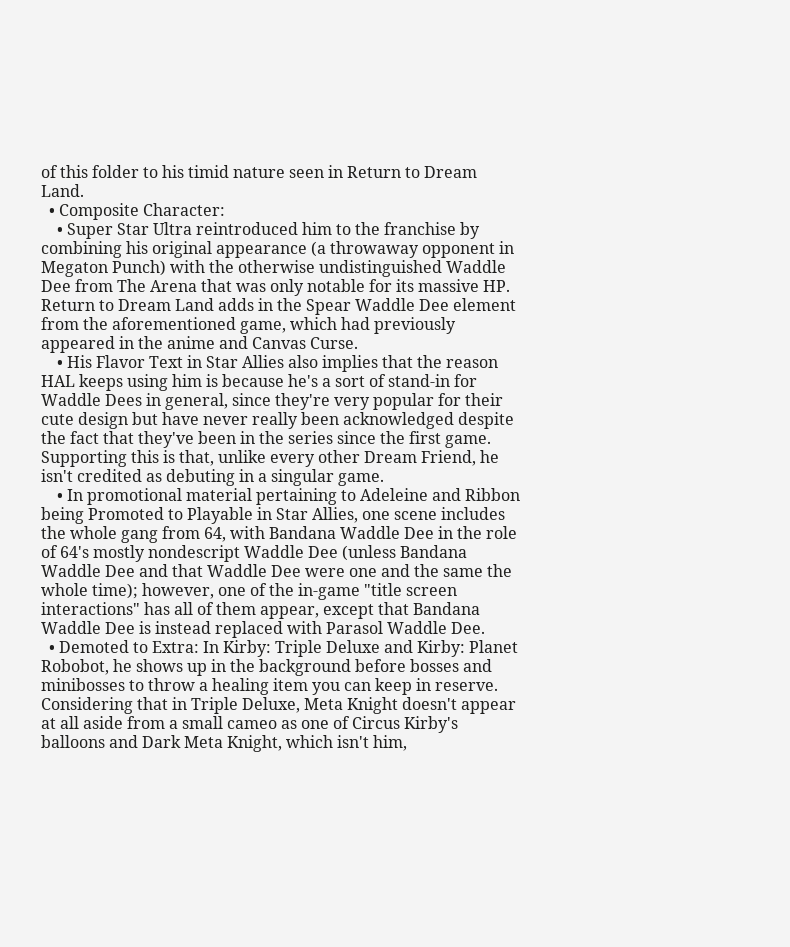of this folder to his timid nature seen in Return to Dream Land.
  • Composite Character:
    • Super Star Ultra reintroduced him to the franchise by combining his original appearance (a throwaway opponent in Megaton Punch) with the otherwise undistinguished Waddle Dee from The Arena that was only notable for its massive HP. Return to Dream Land adds in the Spear Waddle Dee element from the aforementioned game, which had previously appeared in the anime and Canvas Curse.
    • His Flavor Text in Star Allies also implies that the reason HAL keeps using him is because he's a sort of stand-in for Waddle Dees in general, since they're very popular for their cute design but have never really been acknowledged despite the fact that they've been in the series since the first game. Supporting this is that, unlike every other Dream Friend, he isn't credited as debuting in a singular game.
    • In promotional material pertaining to Adeleine and Ribbon being Promoted to Playable in Star Allies, one scene includes the whole gang from 64, with Bandana Waddle Dee in the role of 64's mostly nondescript Waddle Dee (unless Bandana Waddle Dee and that Waddle Dee were one and the same the whole time); however, one of the in-game "title screen interactions" has all of them appear, except that Bandana Waddle Dee is instead replaced with Parasol Waddle Dee.
  • Demoted to Extra: In Kirby: Triple Deluxe and Kirby: Planet Robobot, he shows up in the background before bosses and minibosses to throw a healing item you can keep in reserve. Considering that in Triple Deluxe, Meta Knight doesn't appear at all aside from a small cameo as one of Circus Kirby's balloons and Dark Meta Knight, which isn't him,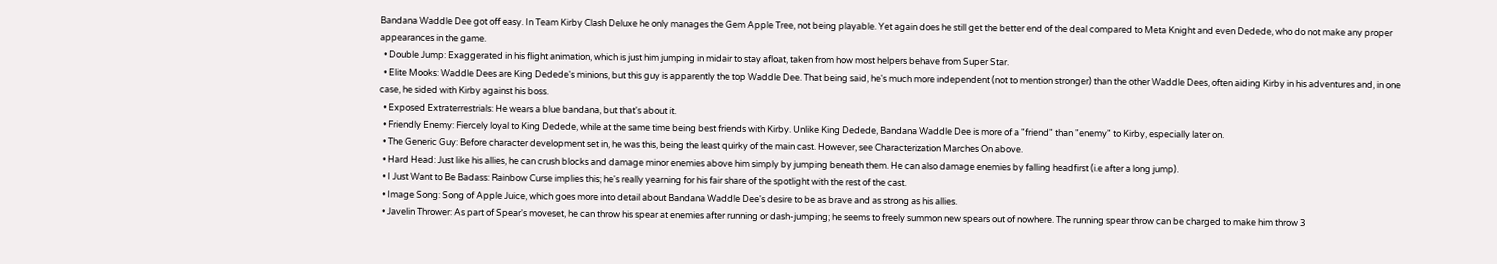Bandana Waddle Dee got off easy. In Team Kirby Clash Deluxe he only manages the Gem Apple Tree, not being playable. Yet again does he still get the better end of the deal compared to Meta Knight and even Dedede, who do not make any proper appearances in the game.
  • Double Jump: Exaggerated in his flight animation, which is just him jumping in midair to stay afloat, taken from how most helpers behave from Super Star.
  • Elite Mooks: Waddle Dees are King Dedede's minions, but this guy is apparently the top Waddle Dee. That being said, he's much more independent (not to mention stronger) than the other Waddle Dees, often aiding Kirby in his adventures and, in one case, he sided with Kirby against his boss.
  • Exposed Extraterrestrials: He wears a blue bandana, but that's about it.
  • Friendly Enemy: Fiercely loyal to King Dedede, while at the same time being best friends with Kirby. Unlike King Dedede, Bandana Waddle Dee is more of a "friend" than "enemy" to Kirby, especially later on.
  • The Generic Guy: Before character development set in, he was this, being the least quirky of the main cast. However, see Characterization Marches On above.
  • Hard Head: Just like his allies, he can crush blocks and damage minor enemies above him simply by jumping beneath them. He can also damage enemies by falling headfirst (i.e after a long jump).
  • I Just Want to Be Badass: Rainbow Curse implies this; he's really yearning for his fair share of the spotlight with the rest of the cast.
  • Image Song: Song of Apple Juice, which goes more into detail about Bandana Waddle Dee's desire to be as brave and as strong as his allies.
  • Javelin Thrower: As part of Spear's moveset, he can throw his spear at enemies after running or dash-jumping; he seems to freely summon new spears out of nowhere. The running spear throw can be charged to make him throw 3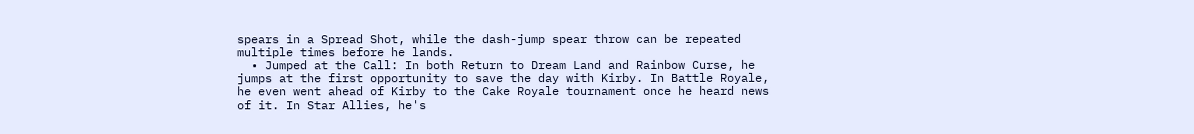spears in a Spread Shot, while the dash-jump spear throw can be repeated multiple times before he lands.
  • Jumped at the Call: In both Return to Dream Land and Rainbow Curse, he jumps at the first opportunity to save the day with Kirby. In Battle Royale, he even went ahead of Kirby to the Cake Royale tournament once he heard news of it. In Star Allies, he's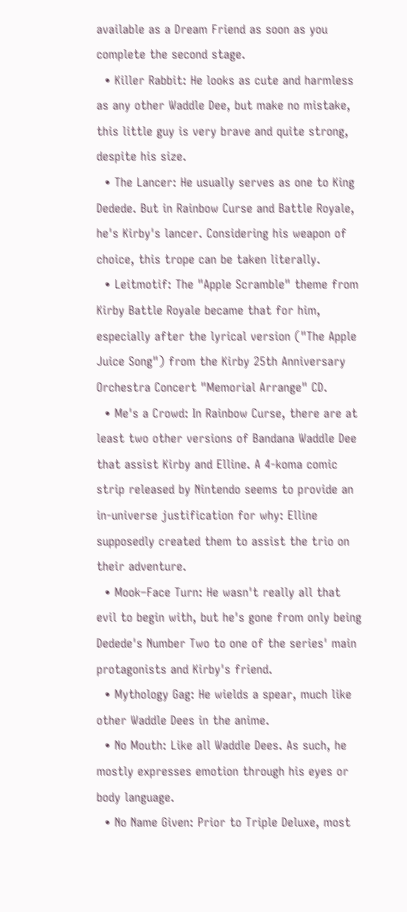available as a Dream Friend as soon as you complete the second stage.
  • Killer Rabbit: He looks as cute and harmless as any other Waddle Dee, but make no mistake, this little guy is very brave and quite strong, despite his size.
  • The Lancer: He usually serves as one to King Dedede. But in Rainbow Curse and Battle Royale, he's Kirby's lancer. Considering his weapon of choice, this trope can be taken literally.
  • Leitmotif: The "Apple Scramble" theme from Kirby Battle Royale became that for him, especially after the lyrical version ("The Apple Juice Song") from the Kirby 25th Anniversary Orchestra Concert "Memorial Arrange" CD.
  • Me's a Crowd: In Rainbow Curse, there are at least two other versions of Bandana Waddle Dee that assist Kirby and Elline. A 4-koma comic strip released by Nintendo seems to provide an in-universe justification for why: Elline supposedly created them to assist the trio on their adventure.
  • Mook–Face Turn: He wasn't really all that evil to begin with, but he's gone from only being Dedede's Number Two to one of the series' main protagonists and Kirby's friend.
  • Mythology Gag: He wields a spear, much like other Waddle Dees in the anime.
  • No Mouth: Like all Waddle Dees. As such, he mostly expresses emotion through his eyes or body language.
  • No Name Given: Prior to Triple Deluxe, most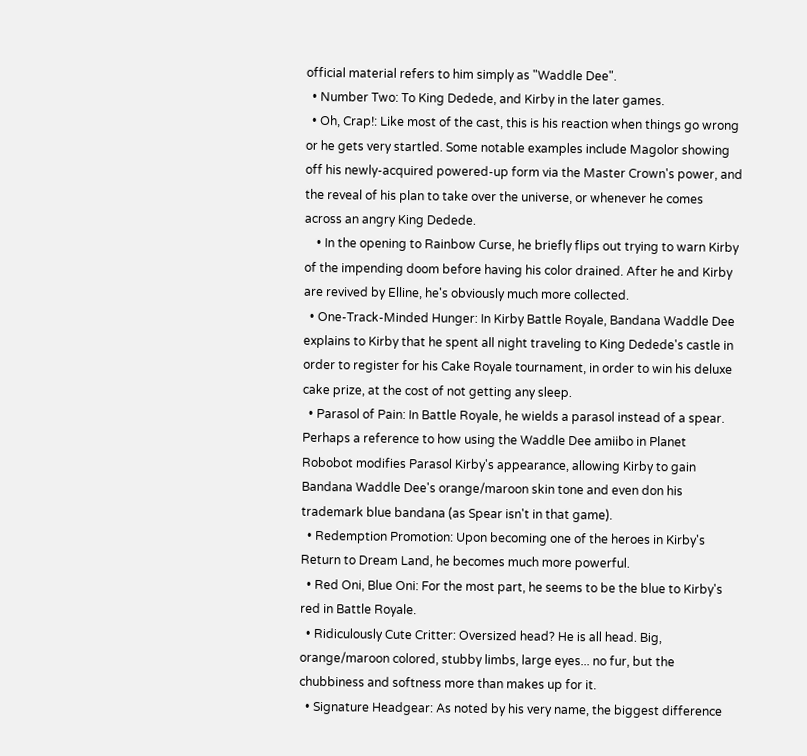official material refers to him simply as "Waddle Dee".
  • Number Two: To King Dedede, and Kirby in the later games.
  • Oh, Crap!: Like most of the cast, this is his reaction when things go wrong or he gets very startled. Some notable examples include Magolor showing off his newly-acquired powered-up form via the Master Crown's power, and the reveal of his plan to take over the universe, or whenever he comes across an angry King Dedede.
    • In the opening to Rainbow Curse, he briefly flips out trying to warn Kirby of the impending doom before having his color drained. After he and Kirby are revived by Elline, he's obviously much more collected.
  • One-Track-Minded Hunger: In Kirby Battle Royale, Bandana Waddle Dee explains to Kirby that he spent all night traveling to King Dedede's castle in order to register for his Cake Royale tournament, in order to win his deluxe cake prize, at the cost of not getting any sleep.
  • Parasol of Pain: In Battle Royale, he wields a parasol instead of a spear. Perhaps a reference to how using the Waddle Dee amiibo in Planet Robobot modifies Parasol Kirby's appearance, allowing Kirby to gain Bandana Waddle Dee's orange/maroon skin tone and even don his trademark blue bandana (as Spear isn't in that game).
  • Redemption Promotion: Upon becoming one of the heroes in Kirby's Return to Dream Land, he becomes much more powerful.
  • Red Oni, Blue Oni: For the most part, he seems to be the blue to Kirby's red in Battle Royale.
  • Ridiculously Cute Critter: Oversized head? He is all head. Big, orange/maroon colored, stubby limbs, large eyes... no fur, but the chubbiness and softness more than makes up for it.
  • Signature Headgear: As noted by his very name, the biggest difference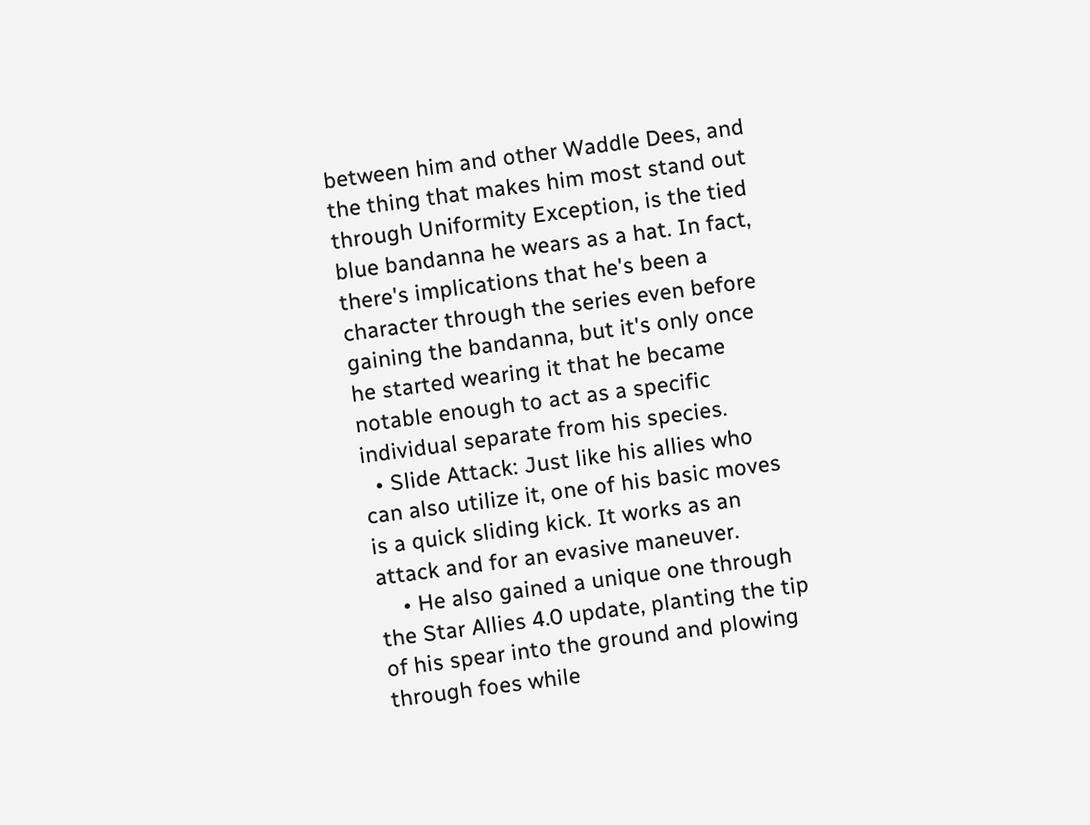between him and other Waddle Dees, and the thing that makes him most stand out through Uniformity Exception, is the tied blue bandanna he wears as a hat. In fact, there's implications that he's been a character through the series even before gaining the bandanna, but it's only once he started wearing it that he became notable enough to act as a specific individual separate from his species.
  • Slide Attack: Just like his allies who can also utilize it, one of his basic moves is a quick sliding kick. It works as an attack and for an evasive maneuver.
    • He also gained a unique one through the Star Allies 4.0 update, planting the tip of his spear into the ground and plowing through foes while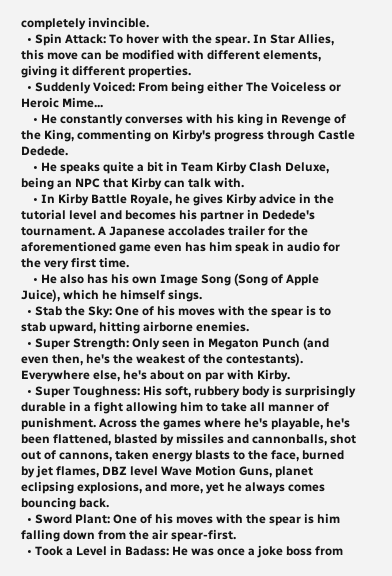completely invincible.
  • Spin Attack: To hover with the spear. In Star Allies, this move can be modified with different elements, giving it different properties.
  • Suddenly Voiced: From being either The Voiceless or Heroic Mime...
    • He constantly converses with his king in Revenge of the King, commenting on Kirby's progress through Castle Dedede.
    • He speaks quite a bit in Team Kirby Clash Deluxe, being an NPC that Kirby can talk with.
    • In Kirby Battle Royale, he gives Kirby advice in the tutorial level and becomes his partner in Dedede's tournament. A Japanese accolades trailer for the aforementioned game even has him speak in audio for the very first time.
    • He also has his own Image Song (Song of Apple Juice), which he himself sings.
  • Stab the Sky: One of his moves with the spear is to stab upward, hitting airborne enemies.
  • Super Strength: Only seen in Megaton Punch (and even then, he's the weakest of the contestants). Everywhere else, he's about on par with Kirby.
  • Super Toughness: His soft, rubbery body is surprisingly durable in a fight allowing him to take all manner of punishment. Across the games where he's playable, he's been flattened, blasted by missiles and cannonballs, shot out of cannons, taken energy blasts to the face, burned by jet flames, DBZ level Wave Motion Guns, planet eclipsing explosions, and more, yet he always comes bouncing back.
  • Sword Plant: One of his moves with the spear is him falling down from the air spear-first.
  • Took a Level in Badass: He was once a joke boss from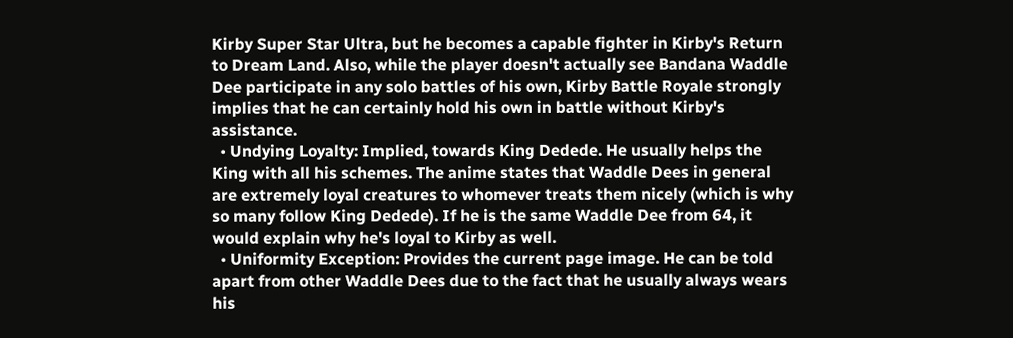Kirby Super Star Ultra, but he becomes a capable fighter in Kirby's Return to Dream Land. Also, while the player doesn't actually see Bandana Waddle Dee participate in any solo battles of his own, Kirby Battle Royale strongly implies that he can certainly hold his own in battle without Kirby's assistance.
  • Undying Loyalty: Implied, towards King Dedede. He usually helps the King with all his schemes. The anime states that Waddle Dees in general are extremely loyal creatures to whomever treats them nicely (which is why so many follow King Dedede). If he is the same Waddle Dee from 64, it would explain why he's loyal to Kirby as well.
  • Uniformity Exception: Provides the current page image. He can be told apart from other Waddle Dees due to the fact that he usually always wears his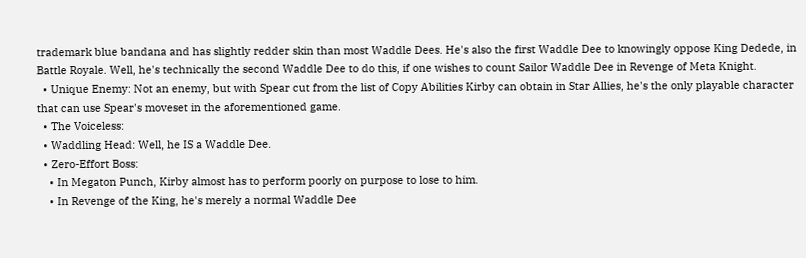trademark blue bandana and has slightly redder skin than most Waddle Dees. He's also the first Waddle Dee to knowingly oppose King Dedede, in Battle Royale. Well, he's technically the second Waddle Dee to do this, if one wishes to count Sailor Waddle Dee in Revenge of Meta Knight.
  • Unique Enemy: Not an enemy, but with Spear cut from the list of Copy Abilities Kirby can obtain in Star Allies, he's the only playable character that can use Spear's moveset in the aforementioned game.
  • The Voiceless:
  • Waddling Head: Well, he IS a Waddle Dee.
  • Zero-Effort Boss:
    • In Megaton Punch, Kirby almost has to perform poorly on purpose to lose to him.
    • In Revenge of the King, he's merely a normal Waddle Dee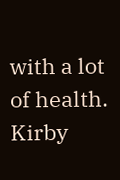with a lot of health. Kirby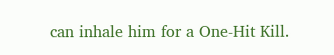can inhale him for a One-Hit Kill.